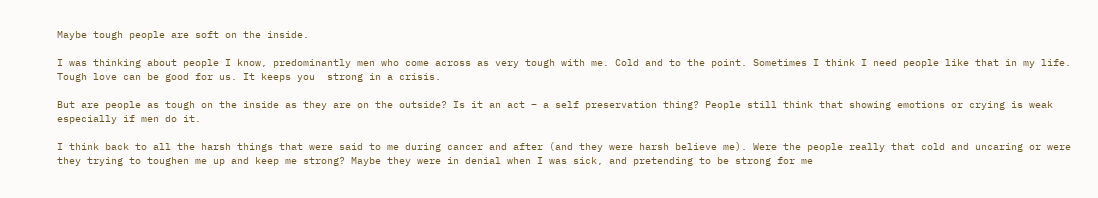Maybe tough people are soft on the inside.

I was thinking about people I know, predominantly men who come across as very tough with me. Cold and to the point. Sometimes I think I need people like that in my life. Tough love can be good for us. It keeps you  strong in a crisis.

But are people as tough on the inside as they are on the outside? Is it an act – a self preservation thing? People still think that showing emotions or crying is weak especially if men do it.

I think back to all the harsh things that were said to me during cancer and after (and they were harsh believe me). Were the people really that cold and uncaring or were they trying to toughen me up and keep me strong? Maybe they were in denial when I was sick, and pretending to be strong for me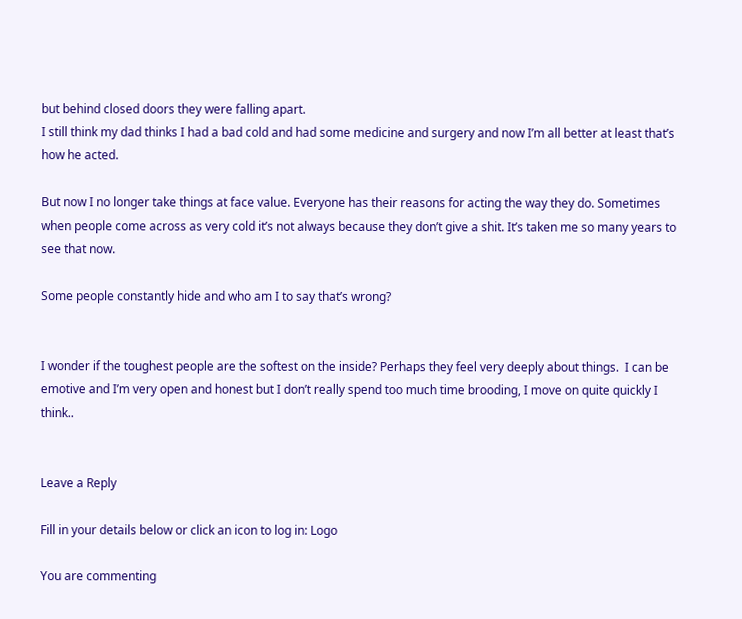but behind closed doors they were falling apart.
I still think my dad thinks I had a bad cold and had some medicine and surgery and now I’m all better at least that’s how he acted.

But now I no longer take things at face value. Everyone has their reasons for acting the way they do. Sometimes when people come across as very cold it’s not always because they don’t give a shit. It’s taken me so many years to see that now.

Some people constantly hide and who am I to say that’s wrong?


I wonder if the toughest people are the softest on the inside? Perhaps they feel very deeply about things.  I can be emotive and I’m very open and honest but I don’t really spend too much time brooding, I move on quite quickly I think..


Leave a Reply

Fill in your details below or click an icon to log in: Logo

You are commenting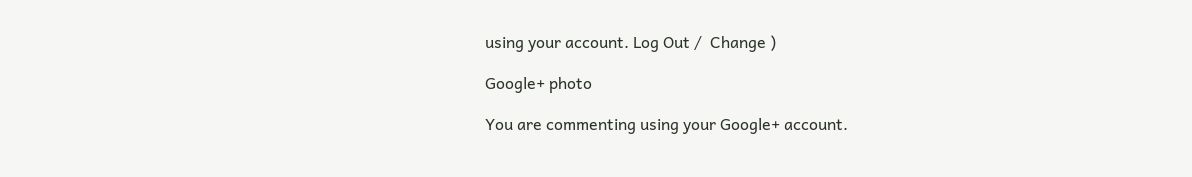using your account. Log Out /  Change )

Google+ photo

You are commenting using your Google+ account.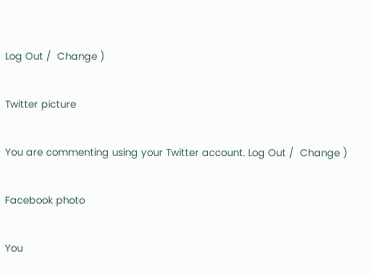Log Out /  Change )

Twitter picture

You are commenting using your Twitter account. Log Out /  Change )

Facebook photo

You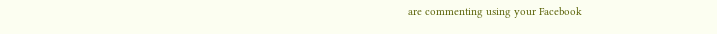are commenting using your Facebook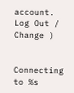account. Log Out /  Change )


Connecting to %s